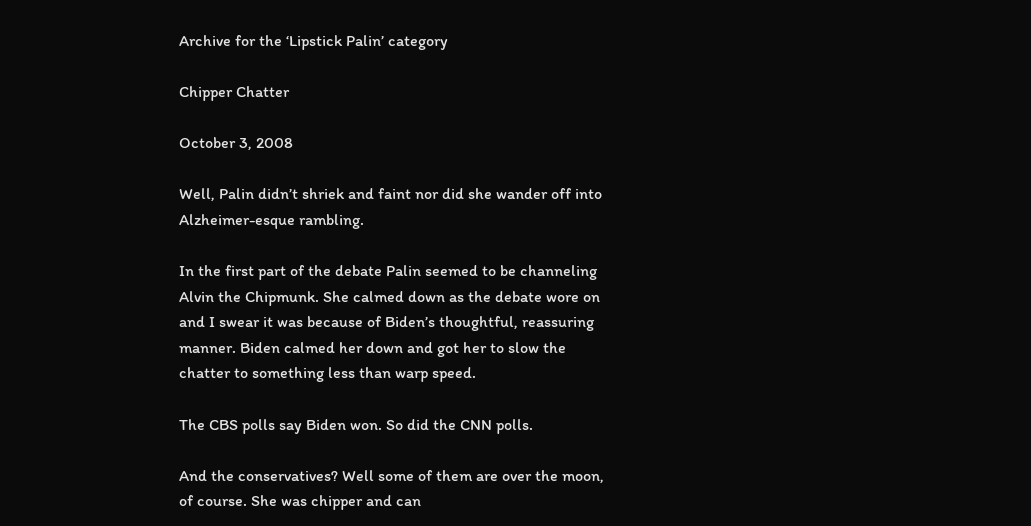Archive for the ‘Lipstick Palin’ category

Chipper Chatter

October 3, 2008

Well, Palin didn’t shriek and faint nor did she wander off into Alzheimer-esque rambling.

In the first part of the debate Palin seemed to be channeling Alvin the Chipmunk. She calmed down as the debate wore on and I swear it was because of Biden’s thoughtful, reassuring manner. Biden calmed her down and got her to slow the chatter to something less than warp speed.

The CBS polls say Biden won. So did the CNN polls.

And the conservatives? Well some of them are over the moon, of course. She was chipper and can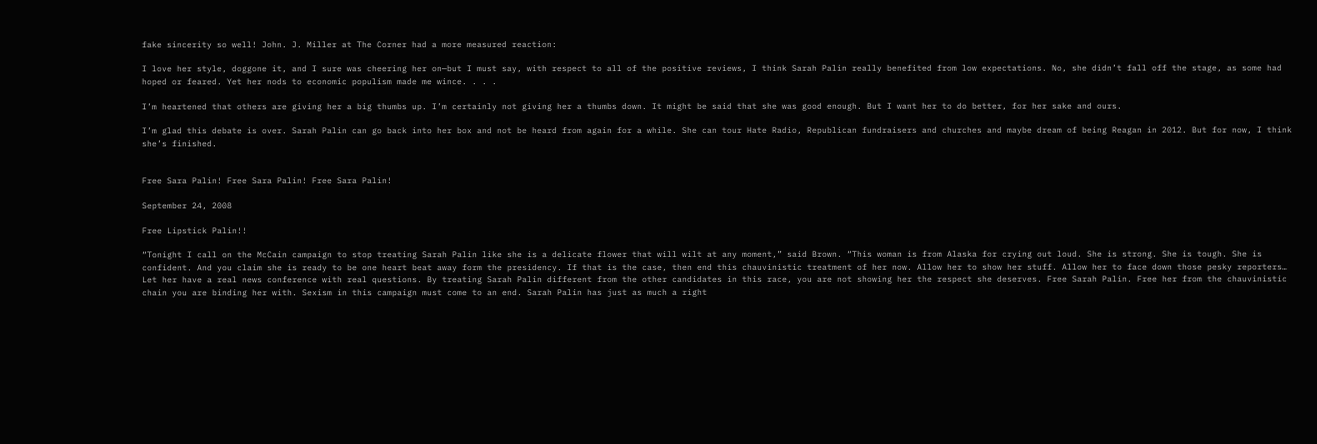fake sincerity so well! John. J. Miller at The Corner had a more measured reaction:

I love her style, doggone it, and I sure was cheering her on—but I must say, with respect to all of the positive reviews, I think Sarah Palin really benefited from low expectations. No, she didn’t fall off the stage, as some had hoped or feared. Yet her nods to economic populism made me wince. . . .

I’m heartened that others are giving her a big thumbs up. I’m certainly not giving her a thumbs down. It might be said that she was good enough. But I want her to do better, for her sake and ours.

I’m glad this debate is over. Sarah Palin can go back into her box and not be heard from again for a while. She can tour Hate Radio, Republican fundraisers and churches and maybe dream of being Reagan in 2012. But for now, I think she’s finished.


Free Sara Palin! Free Sara Palin! Free Sara Palin!

September 24, 2008

Free Lipstick Palin!!

“Tonight I call on the McCain campaign to stop treating Sarah Palin like she is a delicate flower that will wilt at any moment,” said Brown. “This woman is from Alaska for crying out loud. She is strong. She is tough. She is confident. And you claim she is ready to be one heart beat away form the presidency. If that is the case, then end this chauvinistic treatment of her now. Allow her to show her stuff. Allow her to face down those pesky reporters… Let her have a real news conference with real questions. By treating Sarah Palin different from the other candidates in this race, you are not showing her the respect she deserves. Free Sarah Palin. Free her from the chauvinistic chain you are binding her with. Sexism in this campaign must come to an end. Sarah Palin has just as much a right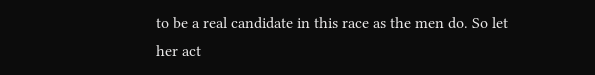to be a real candidate in this race as the men do. So let her act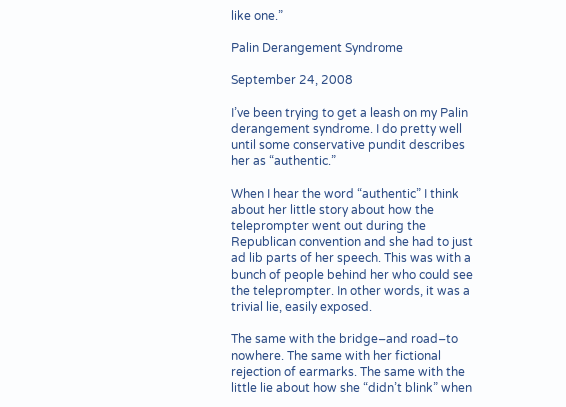like one.”

Palin Derangement Syndrome

September 24, 2008

I’ve been trying to get a leash on my Palin derangement syndrome. I do pretty well until some conservative pundit describes her as “authentic.”

When I hear the word “authentic” I think about her little story about how the teleprompter went out during the Republican convention and she had to just ad lib parts of her speech. This was with a bunch of people behind her who could see the teleprompter. In other words, it was a trivial lie, easily exposed.

The same with the bridge–and road–to nowhere. The same with her fictional rejection of earmarks. The same with the little lie about how she “didn’t blink” when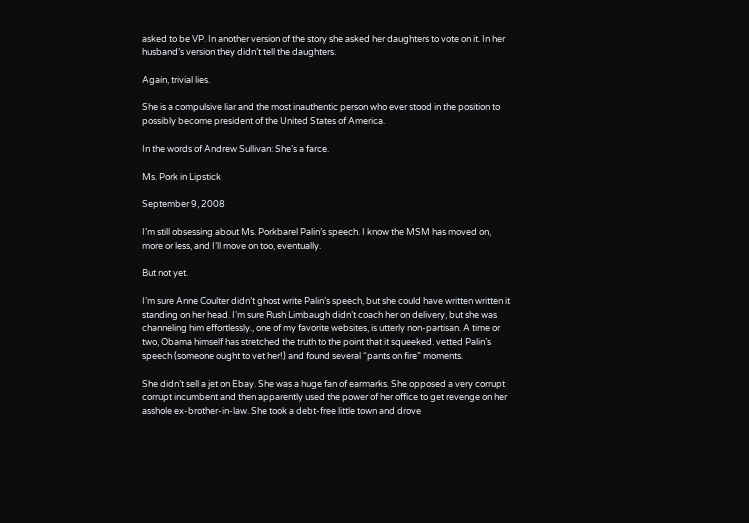asked to be VP. In another version of the story she asked her daughters to vote on it. In her husband’s version they didn’t tell the daughters.

Again, trivial lies.

She is a compulsive liar and the most inauthentic person who ever stood in the position to possibly become president of the United States of America.

In the words of Andrew Sullivan: She’s a farce.

Ms. Pork in Lipstick

September 9, 2008

I’m still obsessing about Ms. Porkbarel Palin’s speech. I know the MSM has moved on, more or less, and I’ll move on too, eventually.

But not yet.

I’m sure Anne Coulter didn’t ghost write Palin’s speech, but she could have written written it standing on her head. I’m sure Rush Limbaugh didn’t coach her on delivery, but she was channeling him effortlessly., one of my favorite websites, is utterly non-partisan. A time or two, Obama himself has stretched the truth to the point that it squeeked. vetted Palin’s speech (someone ought to vet her!) and found several “pants on fire” moments.

She didn’t sell a jet on Ebay. She was a huge fan of earmarks. She opposed a very corrupt corrupt incumbent and then apparently used the power of her office to get revenge on her asshole ex-brother-in-law. She took a debt-free little town and drove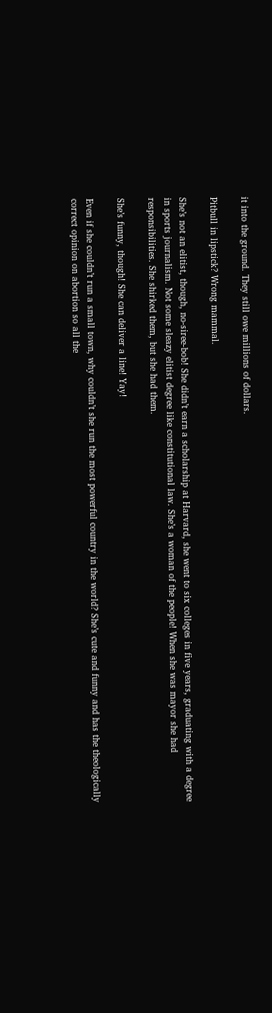it into the ground. They still owe millions of dollars.

Pitbull in lipstick? Wrong mammal.

She’s not an elitist, though, no-siree-bob! She didn’t earn a scholarship at Harvard, she went to six colleges in five years, graduating with a degree in sports journalism. Not some sleazy elitist degree like constitutional law. She’s a woman of the people! When she was mayor she had responsibilities. She shirked them, but she had them.

She’s funny, though! She can deliver a line! Yay!

Even if she couldn’t run a small town, why couldn’t she run the most powerful country in the world? She’s cute and funny and has the theologically correct opinion on abortion so all the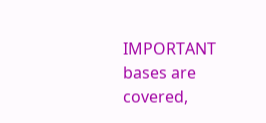IMPORTANT bases are covered,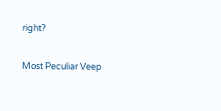right?

Most Peculiar Veep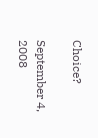Choice?

September 4, 2008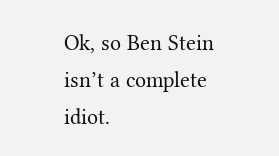Ok, so Ben Stein isn’t a complete idiot.